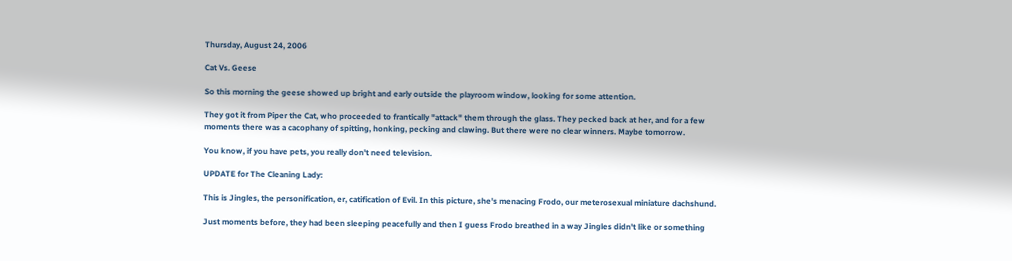Thursday, August 24, 2006

Cat Vs. Geese

So this morning the geese showed up bright and early outside the playroom window, looking for some attention.

They got it from Piper the Cat, who proceeded to frantically "attack" them through the glass. They pecked back at her, and for a few moments there was a cacophany of spitting, honking, pecking and clawing. But there were no clear winners. Maybe tomorrow.

You know, if you have pets, you really don't need television.

UPDATE for The Cleaning Lady:

This is Jingles, the personification, er, catification of Evil. In this picture, she's menacing Frodo, our meterosexual miniature dachshund.

Just moments before, they had been sleeping peacefully and then I guess Frodo breathed in a way Jingles didn't like or something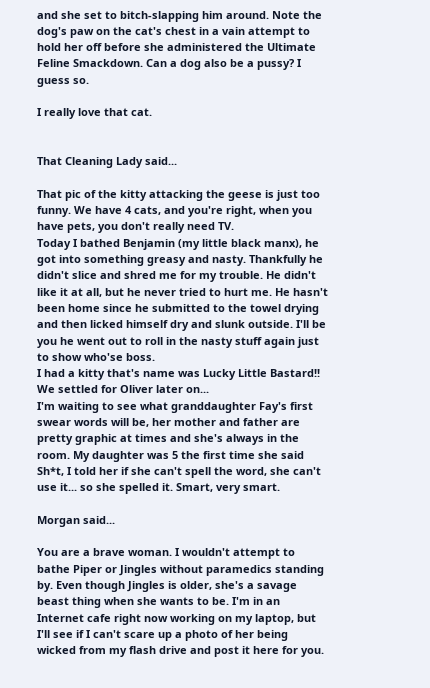and she set to bitch-slapping him around. Note the dog's paw on the cat's chest in a vain attempt to hold her off before she administered the Ultimate Feline Smackdown. Can a dog also be a pussy? I guess so.

I really love that cat.


That Cleaning Lady said...

That pic of the kitty attacking the geese is just too funny. We have 4 cats, and you're right, when you have pets, you don't really need TV.
Today I bathed Benjamin (my little black manx), he got into something greasy and nasty. Thankfully he didn't slice and shred me for my trouble. He didn't like it at all, but he never tried to hurt me. He hasn't been home since he submitted to the towel drying and then licked himself dry and slunk outside. I'll be you he went out to roll in the nasty stuff again just to show who'se boss.
I had a kitty that's name was Lucky Little Bastard!! We settled for Oliver later on...
I'm waiting to see what granddaughter Fay's first swear words will be, her mother and father are pretty graphic at times and she's always in the room. My daughter was 5 the first time she said Sh*t, I told her if she can't spell the word, she can't use it... so she spelled it. Smart, very smart.

Morgan said...

You are a brave woman. I wouldn't attempt to bathe Piper or Jingles without paramedics standing by. Even though Jingles is older, she's a savage beast thing when she wants to be. I'm in an Internet cafe right now working on my laptop, but I'll see if I can't scare up a photo of her being wicked from my flash drive and post it here for you.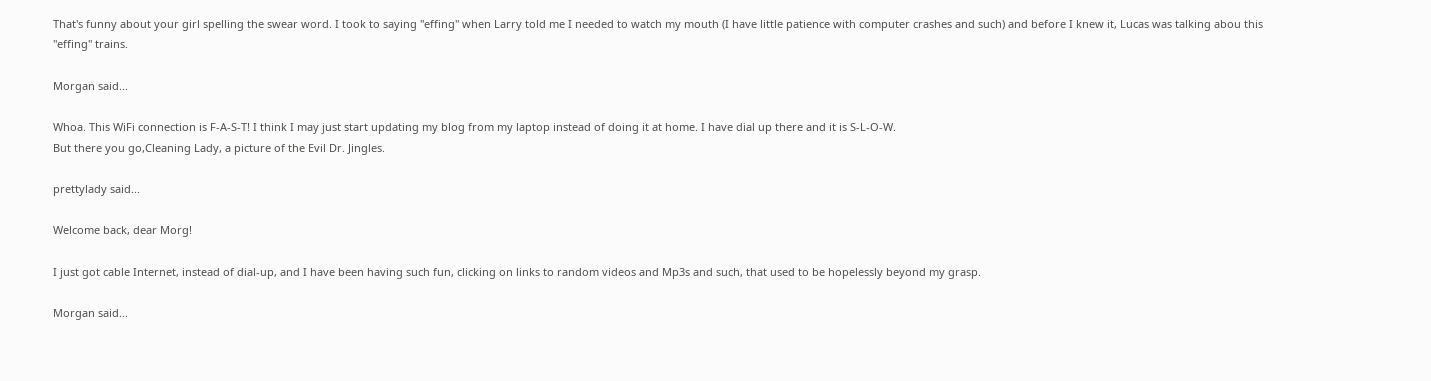That's funny about your girl spelling the swear word. I took to saying "effing" when Larry told me I needed to watch my mouth (I have little patience with computer crashes and such) and before I knew it, Lucas was talking abou this "effing" trains.

Morgan said...

Whoa. This WiFi connection is F-A-S-T! I think I may just start updating my blog from my laptop instead of doing it at home. I have dial up there and it is S-L-O-W.
But there you go,Cleaning Lady, a picture of the Evil Dr. Jingles.

prettylady said...

Welcome back, dear Morg!

I just got cable Internet, instead of dial-up, and I have been having such fun, clicking on links to random videos and Mp3s and such, that used to be hopelessly beyond my grasp.

Morgan said...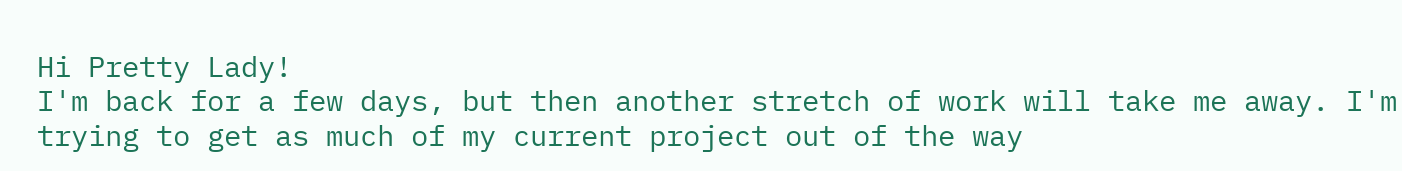Hi Pretty Lady!
I'm back for a few days, but then another stretch of work will take me away. I'm trying to get as much of my current project out of the way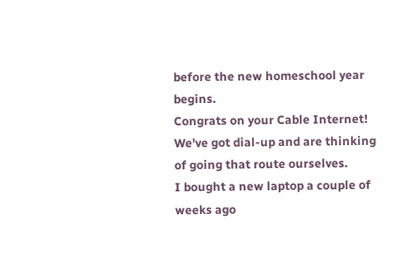before the new homeschool year begins.
Congrats on your Cable Internet! We've got dial-up and are thinking of going that route ourselves.
I bought a new laptop a couple of weeks ago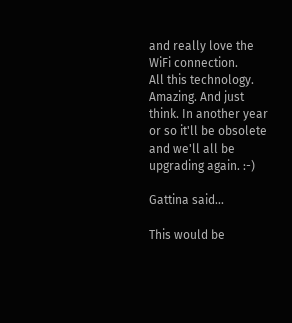and really love the WiFi connection.
All this technology. Amazing. And just think. In another year or so it'll be obsolete and we'll all be upgrading again. :-)

Gattina said...

This would be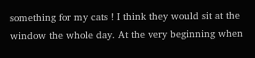something for my cats ! I think they would sit at the window the whole day. At the very beginning when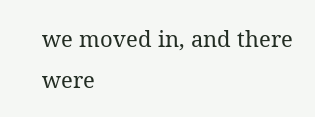we moved in, and there were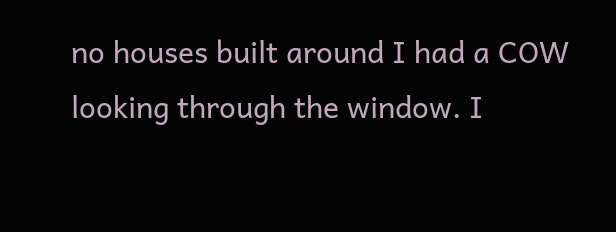no houses built around I had a COW looking through the window. I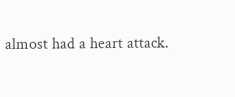almost had a heart attack.